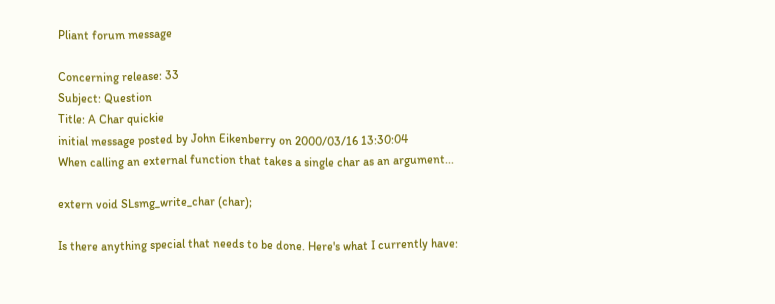Pliant forum message

Concerning release: 33
Subject: Question
Title: A Char quickie
initial message posted by John Eikenberry on 2000/03/16 13:30:04
When calling an external function that takes a single char as an argument...

extern void SLsmg_write_char (char);

Is there anything special that needs to be done. Here's what I currently have: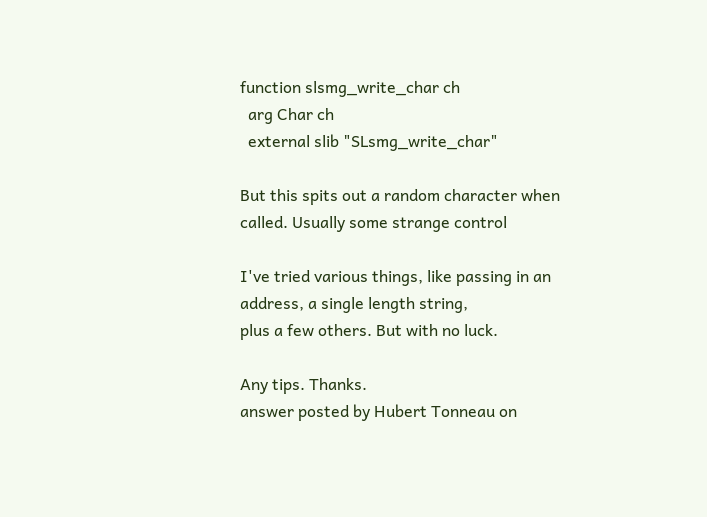function slsmg_write_char ch
  arg Char ch
  external slib "SLsmg_write_char"

But this spits out a random character when called. Usually some strange control

I've tried various things, like passing in an address, a single length string,
plus a few others. But with no luck.

Any tips. Thanks.
answer posted by Hubert Tonneau on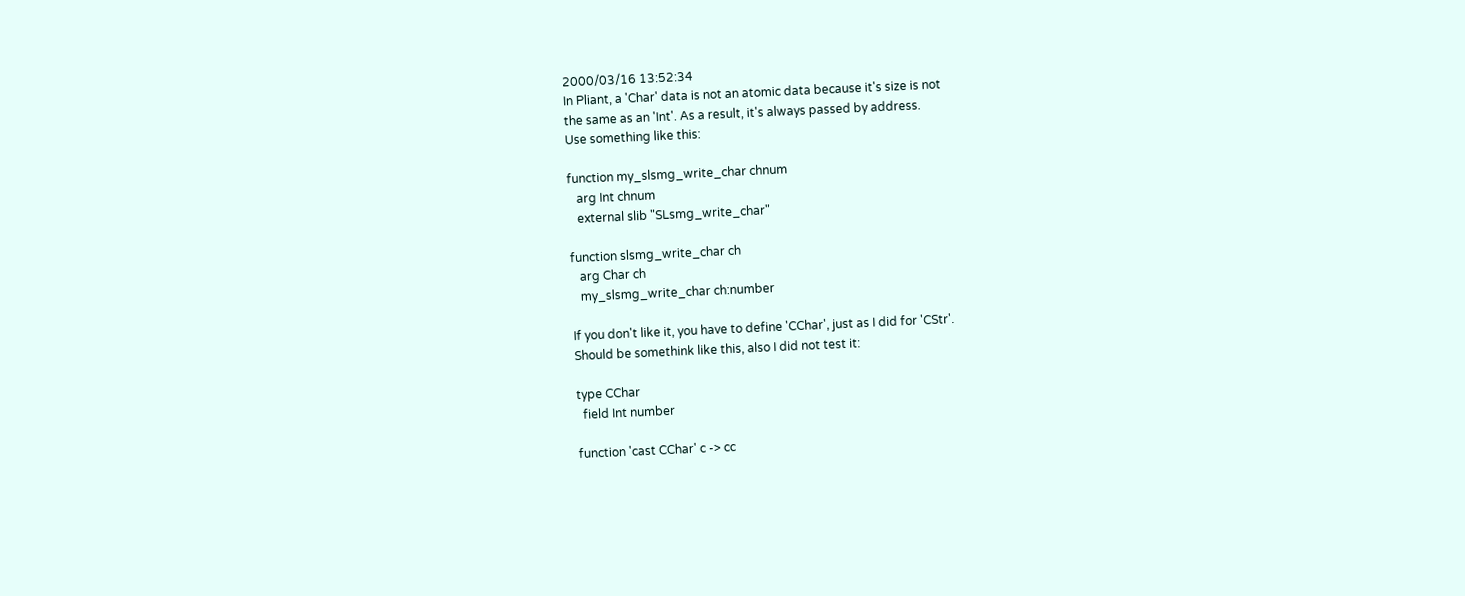2000/03/16 13:52:34
In Pliant, a 'Char' data is not an atomic data because it's size is not
the same as an 'Int'. As a result, it's always passed by address.
Use something like this:

function my_slsmg_write_char chnum
   arg Int chnum
   external slib "SLsmg_write_char"

function slsmg_write_char ch
   arg Char ch
   my_slsmg_write_char ch:number

If you don't like it, you have to define 'CChar', just as I did for 'CStr'.
Should be somethink like this, also I did not test it:

type CChar
  field Int number

function 'cast CChar' c -> cc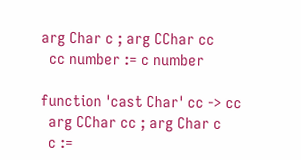arg Char c ; arg CChar cc
  cc number := c number

function 'cast Char' cc -> cc
  arg CChar cc ; arg Char c
  c :=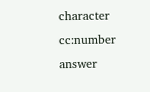character cc:number
answer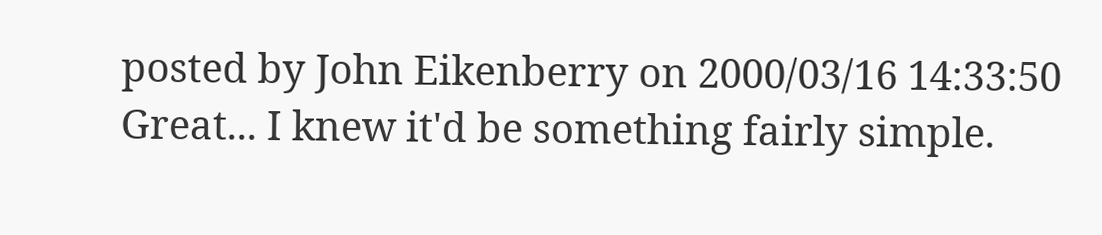posted by John Eikenberry on 2000/03/16 14:33:50
Great... I knew it'd be something fairly simple.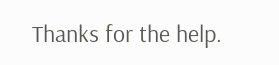Thanks for the help.